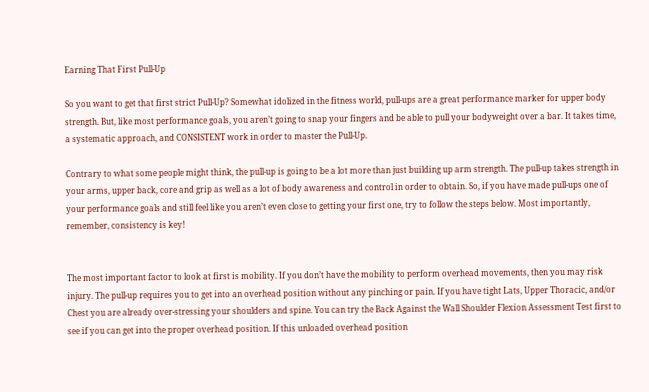Earning That First Pull-Up

So you want to get that first strict Pull-Up? Somewhat idolized in the fitness world, pull-ups are a great performance marker for upper body strength. But, like most performance goals, you aren’t going to snap your fingers and be able to pull your bodyweight over a bar. It takes time, a systematic approach, and CONSISTENT work in order to master the Pull-Up.

Contrary to what some people might think, the pull-up is going to be a lot more than just building up arm strength. The pull-up takes strength in your arms, upper back, core and grip as well as a lot of body awareness and control in order to obtain. So, if you have made pull-ups one of your performance goals and still feel like you aren’t even close to getting your first one, try to follow the steps below. Most importantly, remember, consistency is key!


The most important factor to look at first is mobility. If you don’t have the mobility to perform overhead movements, then you may risk injury. The pull-up requires you to get into an overhead position without any pinching or pain. If you have tight Lats, Upper Thoracic, and/or Chest you are already over-stressing your shoulders and spine. You can try the Back Against the Wall Shoulder Flexion Assessment Test first to see if you can get into the proper overhead position. If this unloaded overhead position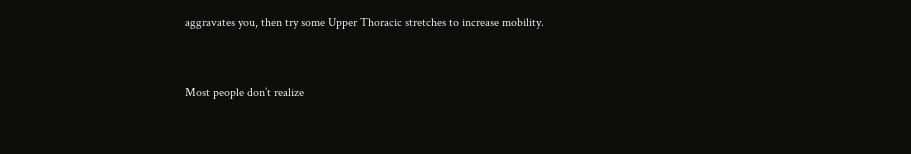aggravates you, then try some Upper Thoracic stretches to increase mobility.


Most people don’t realize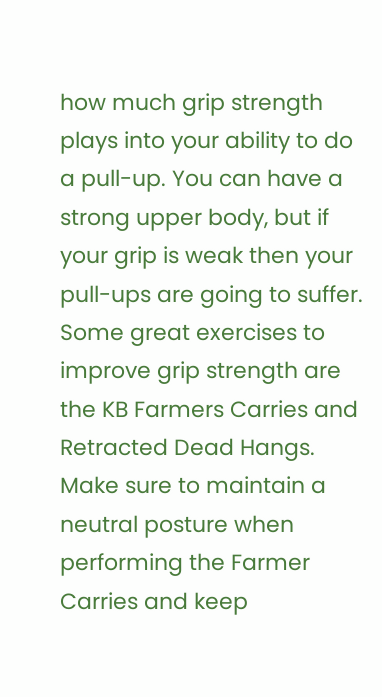how much grip strength plays into your ability to do a pull-up. You can have a strong upper body, but if your grip is weak then your pull-ups are going to suffer. Some great exercises to improve grip strength are the KB Farmers Carries and Retracted Dead Hangs. Make sure to maintain a neutral posture when performing the Farmer Carries and keep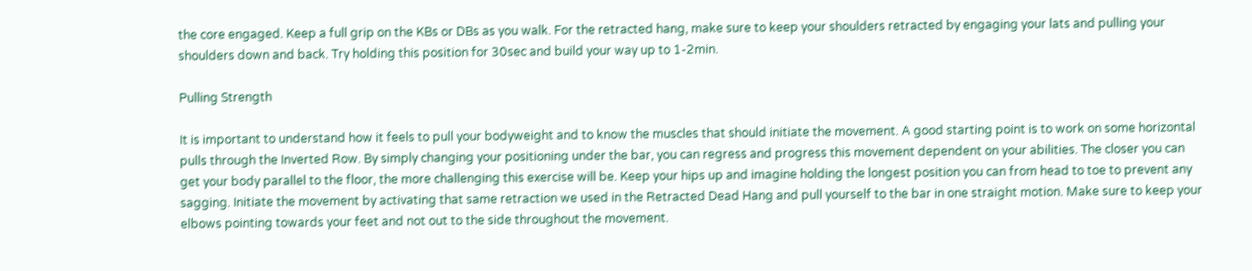the core engaged. Keep a full grip on the KBs or DBs as you walk. For the retracted hang, make sure to keep your shoulders retracted by engaging your lats and pulling your shoulders down and back. Try holding this position for 30sec and build your way up to 1-2min.

Pulling Strength

It is important to understand how it feels to pull your bodyweight and to know the muscles that should initiate the movement. A good starting point is to work on some horizontal pulls through the Inverted Row. By simply changing your positioning under the bar, you can regress and progress this movement dependent on your abilities. The closer you can get your body parallel to the floor, the more challenging this exercise will be. Keep your hips up and imagine holding the longest position you can from head to toe to prevent any sagging. Initiate the movement by activating that same retraction we used in the Retracted Dead Hang and pull yourself to the bar in one straight motion. Make sure to keep your elbows pointing towards your feet and not out to the side throughout the movement.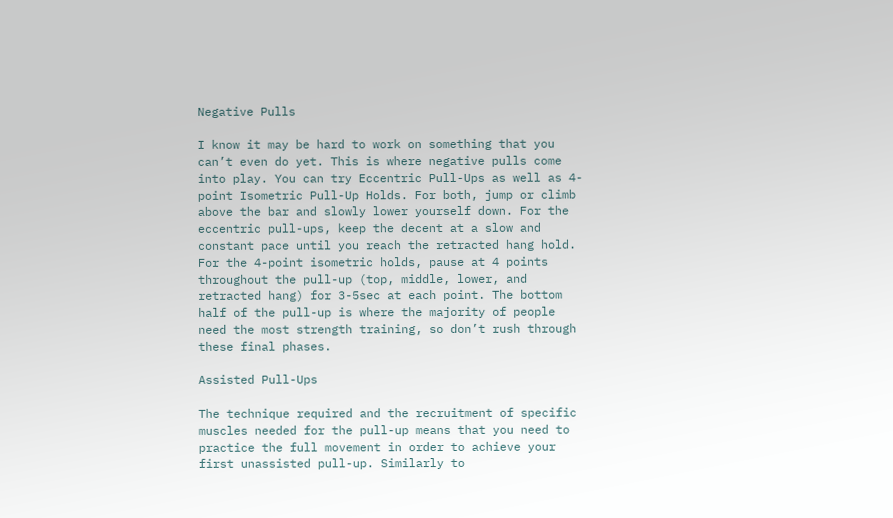Negative Pulls

I know it may be hard to work on something that you can’t even do yet. This is where negative pulls come into play. You can try Eccentric Pull-Ups as well as 4-point Isometric Pull-Up Holds. For both, jump or climb above the bar and slowly lower yourself down. For the eccentric pull-ups, keep the decent at a slow and constant pace until you reach the retracted hang hold. For the 4-point isometric holds, pause at 4 points throughout the pull-up (top, middle, lower, and retracted hang) for 3-5sec at each point. The bottom half of the pull-up is where the majority of people need the most strength training, so don’t rush through these final phases.

Assisted Pull-Ups

The technique required and the recruitment of specific muscles needed for the pull-up means that you need to practice the full movement in order to achieve your first unassisted pull-up. Similarly to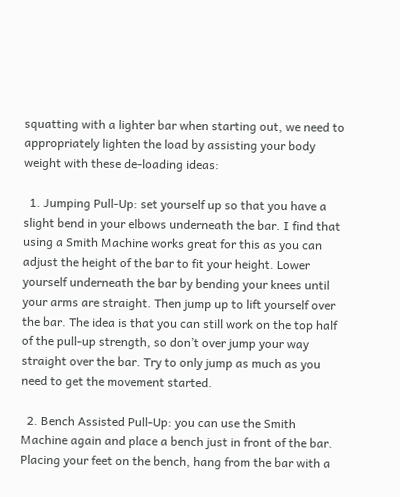squatting with a lighter bar when starting out, we need to appropriately lighten the load by assisting your body weight with these de-loading ideas:

  1. Jumping Pull-Up: set yourself up so that you have a slight bend in your elbows underneath the bar. I find that using a Smith Machine works great for this as you can adjust the height of the bar to fit your height. Lower yourself underneath the bar by bending your knees until your arms are straight. Then jump up to lift yourself over the bar. The idea is that you can still work on the top half of the pull-up strength, so don’t over jump your way straight over the bar. Try to only jump as much as you need to get the movement started.

  2. Bench Assisted Pull-Up: you can use the Smith Machine again and place a bench just in front of the bar. Placing your feet on the bench, hang from the bar with a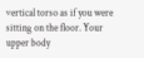vertical torso as if you were sitting on the floor. Your upper body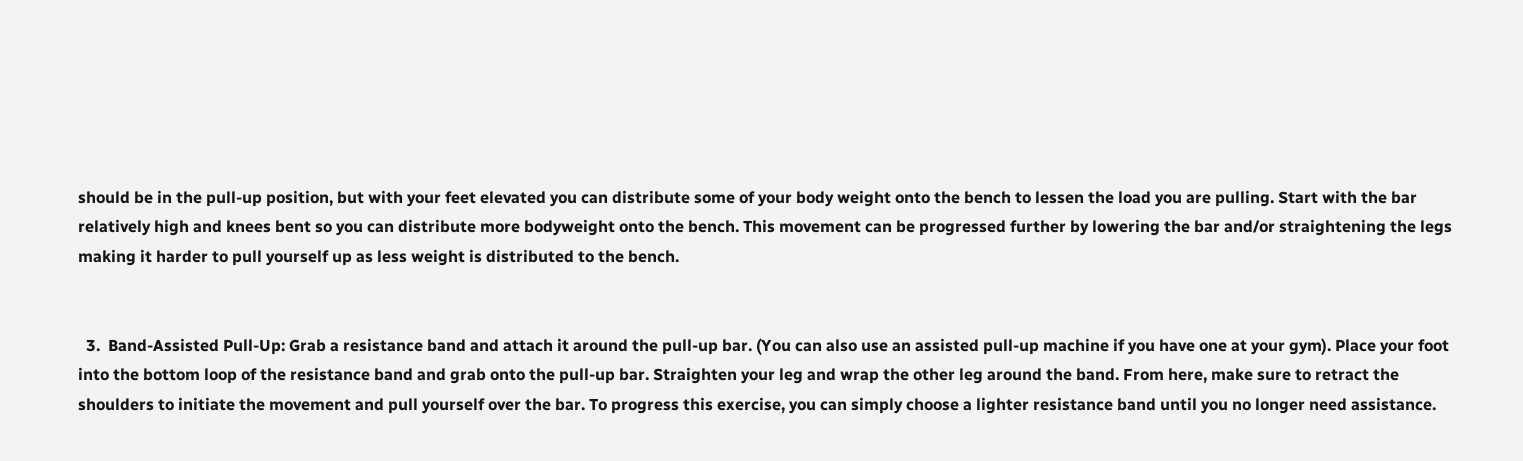should be in the pull-up position, but with your feet elevated you can distribute some of your body weight onto the bench to lessen the load you are pulling. Start with the bar relatively high and knees bent so you can distribute more bodyweight onto the bench. This movement can be progressed further by lowering the bar and/or straightening the legs making it harder to pull yourself up as less weight is distributed to the bench.


  3.  Band-Assisted Pull-Up: Grab a resistance band and attach it around the pull-up bar. (You can also use an assisted pull-up machine if you have one at your gym). Place your foot into the bottom loop of the resistance band and grab onto the pull-up bar. Straighten your leg and wrap the other leg around the band. From here, make sure to retract the shoulders to initiate the movement and pull yourself over the bar. To progress this exercise, you can simply choose a lighter resistance band until you no longer need assistance.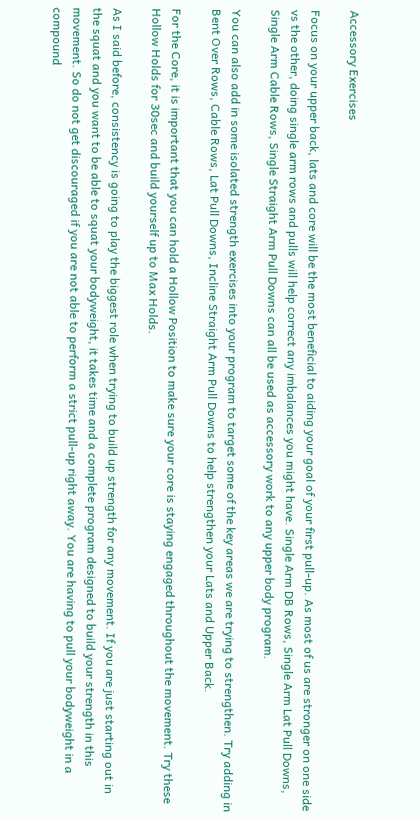Accessory Exercises

Focus on your upper back, lats and core will be the most beneficial to aiding your goal of your first pull-up. As most of us are stronger on one side vs the other, doing single arm rows and pulls will help correct any imbalances you might have. Single Arm DB Rows, Single Arm Lat Pull Downs, Single Arm Cable Rows, Single Straight Arm Pull Downs can all be used as accessory work to any upper body program.

You can also add in some isolated strength exercises into your program to target some of the key areas we are trying to strengthen. Try adding in Bent Over Rows, Cable Rows, Lat Pull Downs, Incline Straight Arm Pull Downs to help strengthen your Lats and Upper Back.

For the Core, it is important that you can hold a Hollow Position to make sure your core is staying engaged throughout the movement. Try these Hollow Holds for 30sec and build yourself up to Max Holds.

As I said before, consistency is going to play the biggest role when trying to build up strength for any movement. If you are just starting out in the squat and you want to be able to squat your bodyweight, it takes time and a complete program designed to build your strength in this movement. So do not get discouraged if you are not able to perform a strict pull-up right away. You are having to pull your bodyweight in a compound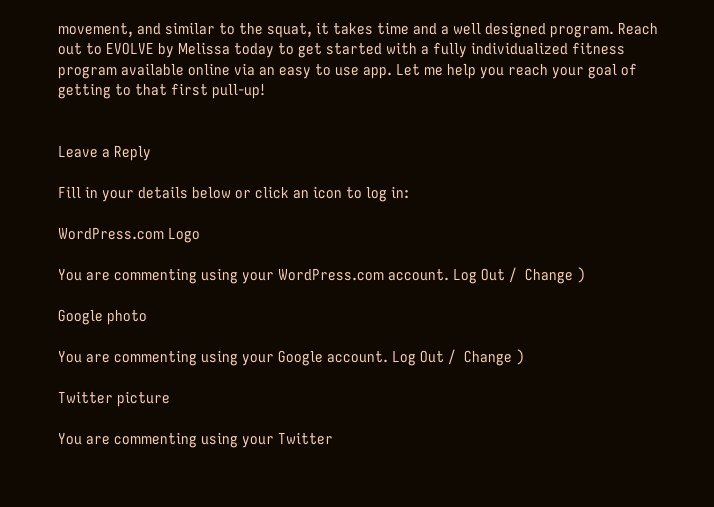movement, and similar to the squat, it takes time and a well designed program. Reach out to EVOLVE by Melissa today to get started with a fully individualized fitness program available online via an easy to use app. Let me help you reach your goal of getting to that first pull-up!


Leave a Reply

Fill in your details below or click an icon to log in:

WordPress.com Logo

You are commenting using your WordPress.com account. Log Out /  Change )

Google photo

You are commenting using your Google account. Log Out /  Change )

Twitter picture

You are commenting using your Twitter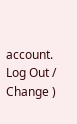account. Log Out /  Change )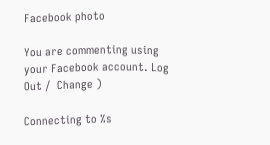Facebook photo

You are commenting using your Facebook account. Log Out /  Change )

Connecting to %s